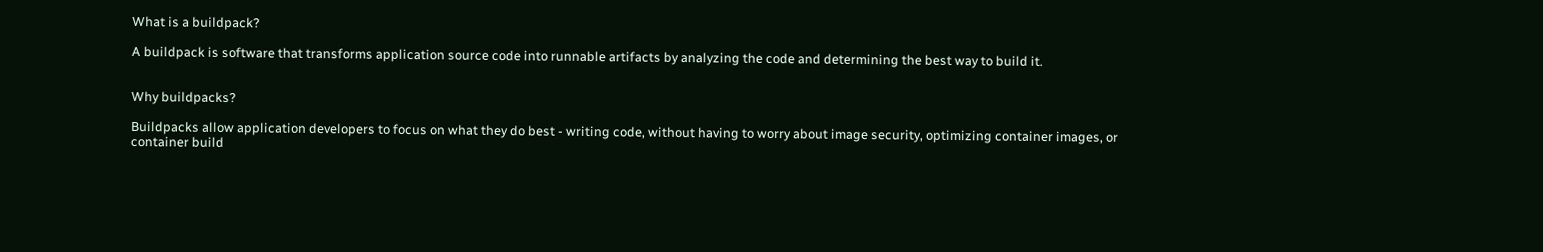What is a buildpack?

A buildpack is software that transforms application source code into runnable artifacts by analyzing the code and determining the best way to build it.


Why buildpacks?

Buildpacks allow application developers to focus on what they do best - writing code, without having to worry about image security, optimizing container images, or container build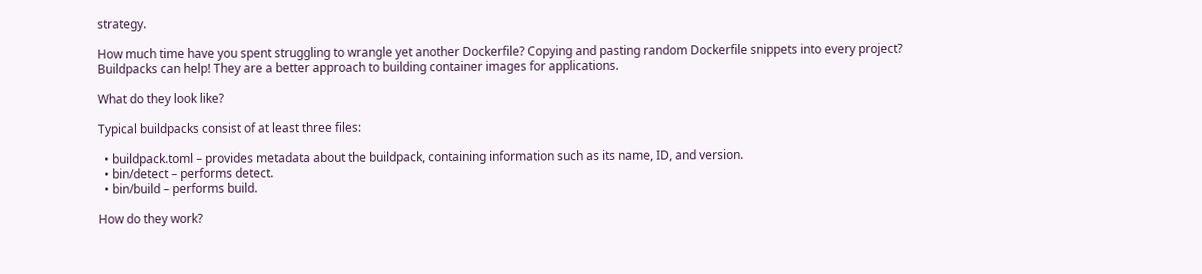strategy.

How much time have you spent struggling to wrangle yet another Dockerfile? Copying and pasting random Dockerfile snippets into every project? Buildpacks can help! They are a better approach to building container images for applications.

What do they look like?

Typical buildpacks consist of at least three files:

  • buildpack.toml – provides metadata about the buildpack, containing information such as its name, ID, and version.
  • bin/detect – performs detect.
  • bin/build – performs build.

How do they work?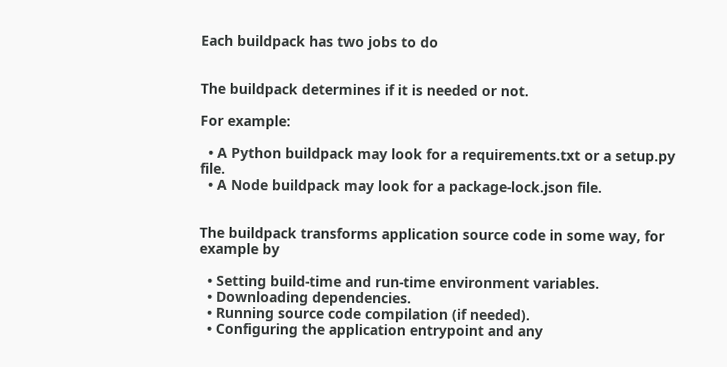Each buildpack has two jobs to do


The buildpack determines if it is needed or not.

For example:

  • A Python buildpack may look for a requirements.txt or a setup.py file.
  • A Node buildpack may look for a package-lock.json file.


The buildpack transforms application source code in some way, for example by

  • Setting build-time and run-time environment variables.
  • Downloading dependencies.
  • Running source code compilation (if needed).
  • Configuring the application entrypoint and any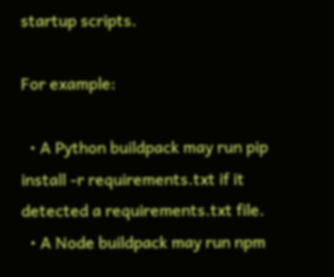startup scripts.

For example:

  • A Python buildpack may run pip install -r requirements.txt if it detected a requirements.txt file.
  • A Node buildpack may run npm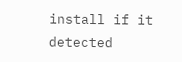install if it detected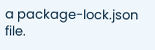a package-lock.json file.